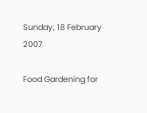Sunday, 18 February 2007

Food Gardening for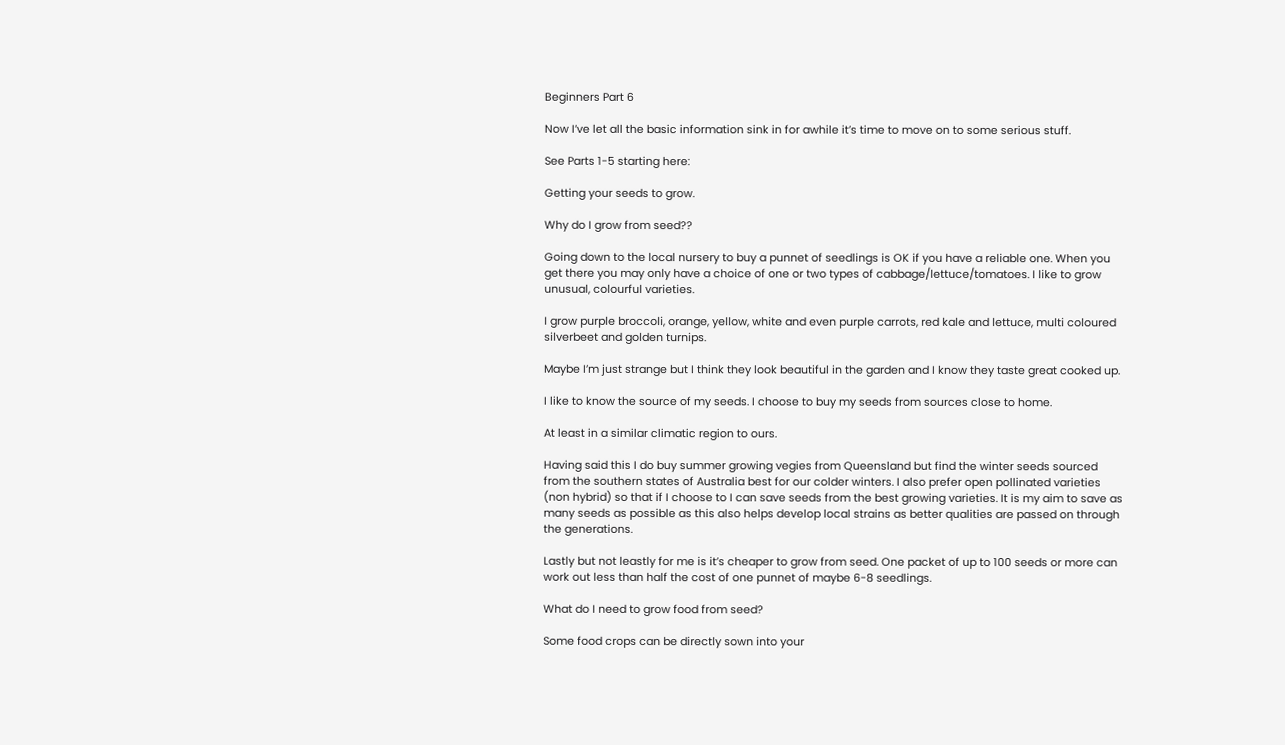Beginners Part 6

Now I’ve let all the basic information sink in for awhile it’s time to move on to some serious stuff.

See Parts 1-5 starting here:

Getting your seeds to grow.

Why do I grow from seed??

Going down to the local nursery to buy a punnet of seedlings is OK if you have a reliable one. When you get there you may only have a choice of one or two types of cabbage/lettuce/tomatoes. I like to grow unusual, colourful varieties.

I grow purple broccoli, orange, yellow, white and even purple carrots, red kale and lettuce, multi coloured silverbeet and golden turnips.

Maybe I’m just strange but I think they look beautiful in the garden and I know they taste great cooked up.

I like to know the source of my seeds. I choose to buy my seeds from sources close to home.

At least in a similar climatic region to ours.

Having said this I do buy summer growing vegies from Queensland but find the winter seeds sourced from the southern states of Australia best for our colder winters. I also prefer open pollinated varieties (non hybrid) so that if I choose to I can save seeds from the best growing varieties. It is my aim to save as many seeds as possible as this also helps develop local strains as better qualities are passed on through the generations.

Lastly but not leastly for me is it’s cheaper to grow from seed. One packet of up to 100 seeds or more can work out less than half the cost of one punnet of maybe 6-8 seedlings.

What do I need to grow food from seed?

Some food crops can be directly sown into your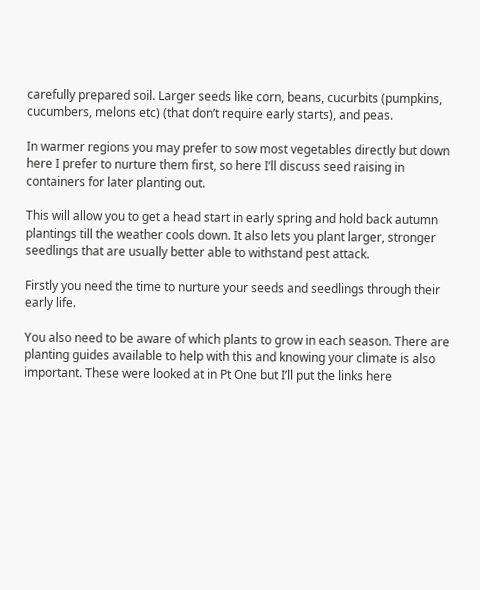carefully prepared soil. Larger seeds like corn, beans, cucurbits (pumpkins, cucumbers, melons etc) (that don’t require early starts), and peas.

In warmer regions you may prefer to sow most vegetables directly but down here I prefer to nurture them first, so here I’ll discuss seed raising in containers for later planting out.

This will allow you to get a head start in early spring and hold back autumn plantings till the weather cools down. It also lets you plant larger, stronger seedlings that are usually better able to withstand pest attack.

Firstly you need the time to nurture your seeds and seedlings through their early life.

You also need to be aware of which plants to grow in each season. There are planting guides available to help with this and knowing your climate is also important. These were looked at in Pt One but I’ll put the links here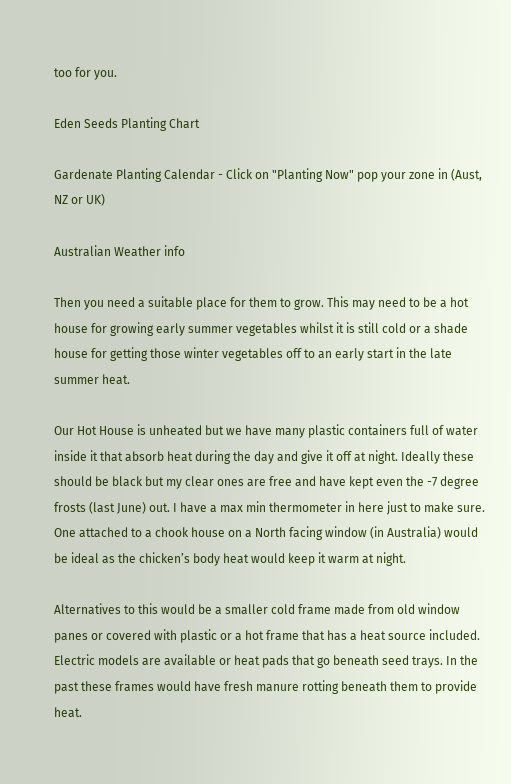too for you.

Eden Seeds Planting Chart

Gardenate Planting Calendar - Click on "Planting Now" pop your zone in (Aust, NZ or UK)

Australian Weather info

Then you need a suitable place for them to grow. This may need to be a hot house for growing early summer vegetables whilst it is still cold or a shade house for getting those winter vegetables off to an early start in the late summer heat.

Our Hot House is unheated but we have many plastic containers full of water inside it that absorb heat during the day and give it off at night. Ideally these should be black but my clear ones are free and have kept even the -7 degree frosts (last June) out. I have a max min thermometer in here just to make sure. One attached to a chook house on a North facing window (in Australia) would be ideal as the chicken’s body heat would keep it warm at night.

Alternatives to this would be a smaller cold frame made from old window panes or covered with plastic or a hot frame that has a heat source included. Electric models are available or heat pads that go beneath seed trays. In the past these frames would have fresh manure rotting beneath them to provide heat.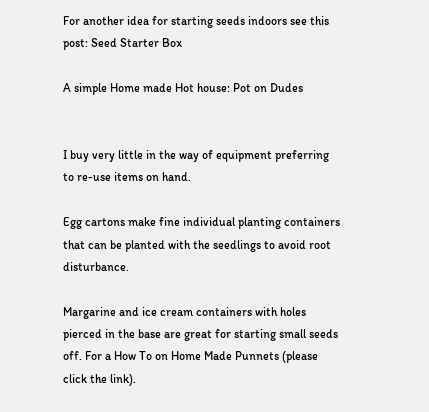For another idea for starting seeds indoors see this post: Seed Starter Box

A simple Home made Hot house: Pot on Dudes


I buy very little in the way of equipment preferring to re-use items on hand.

Egg cartons make fine individual planting containers that can be planted with the seedlings to avoid root disturbance.

Margarine and ice cream containers with holes pierced in the base are great for starting small seeds off. For a How To on Home Made Punnets (please click the link).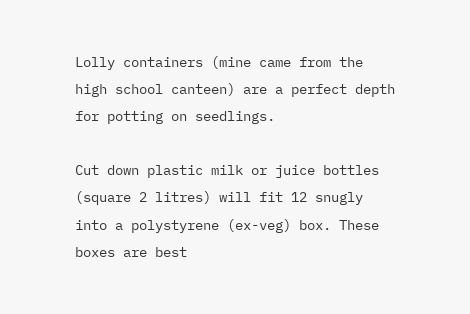Lolly containers (mine came from the high school canteen) are a perfect depth for potting on seedlings.

Cut down plastic milk or juice bottles (square 2 litres) will fit 12 snugly into a polystyrene (ex-veg) box. These boxes are best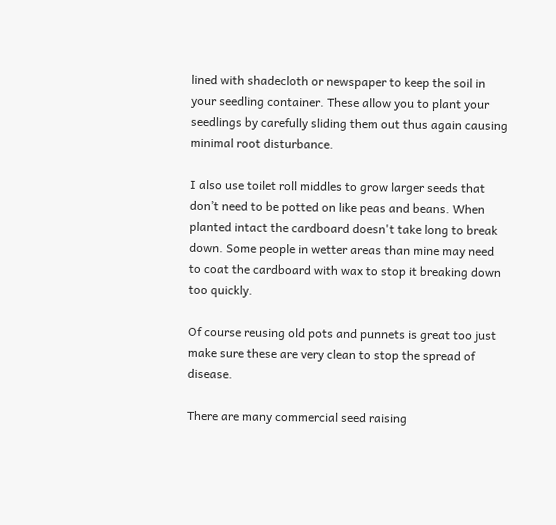lined with shadecloth or newspaper to keep the soil in your seedling container. These allow you to plant your seedlings by carefully sliding them out thus again causing minimal root disturbance.

I also use toilet roll middles to grow larger seeds that don’t need to be potted on like peas and beans. When planted intact the cardboard doesn't take long to break down. Some people in wetter areas than mine may need to coat the cardboard with wax to stop it breaking down too quickly.

Of course reusing old pots and punnets is great too just make sure these are very clean to stop the spread of disease.

There are many commercial seed raising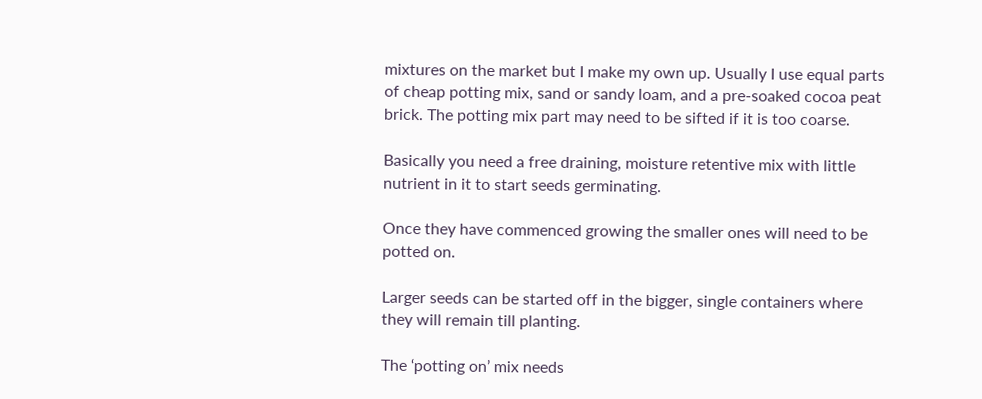mixtures on the market but I make my own up. Usually I use equal parts of cheap potting mix, sand or sandy loam, and a pre-soaked cocoa peat brick. The potting mix part may need to be sifted if it is too coarse.

Basically you need a free draining, moisture retentive mix with little nutrient in it to start seeds germinating.

Once they have commenced growing the smaller ones will need to be potted on.

Larger seeds can be started off in the bigger, single containers where they will remain till planting.

The ‘potting on’ mix needs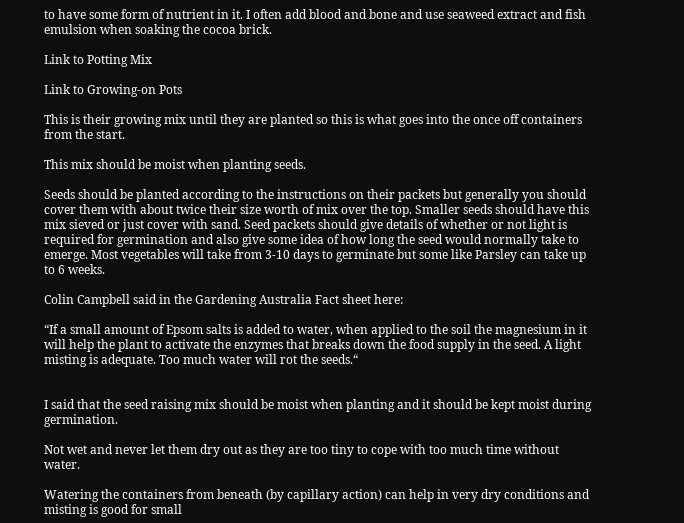to have some form of nutrient in it. I often add blood and bone and use seaweed extract and fish emulsion when soaking the cocoa brick.

Link to Potting Mix

Link to Growing-on Pots

This is their growing mix until they are planted so this is what goes into the once off containers from the start.

This mix should be moist when planting seeds.

Seeds should be planted according to the instructions on their packets but generally you should cover them with about twice their size worth of mix over the top. Smaller seeds should have this mix sieved or just cover with sand. Seed packets should give details of whether or not light is required for germination and also give some idea of how long the seed would normally take to emerge. Most vegetables will take from 3-10 days to germinate but some like Parsley can take up to 6 weeks.

Colin Campbell said in the Gardening Australia Fact sheet here:

“If a small amount of Epsom salts is added to water, when applied to the soil the magnesium in it will help the plant to activate the enzymes that breaks down the food supply in the seed. A light misting is adequate. Too much water will rot the seeds.“


I said that the seed raising mix should be moist when planting and it should be kept moist during germination.

Not wet and never let them dry out as they are too tiny to cope with too much time without water.

Watering the containers from beneath (by capillary action) can help in very dry conditions and misting is good for small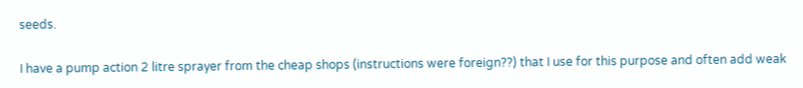seeds.

I have a pump action 2 litre sprayer from the cheap shops (instructions were foreign??) that I use for this purpose and often add weak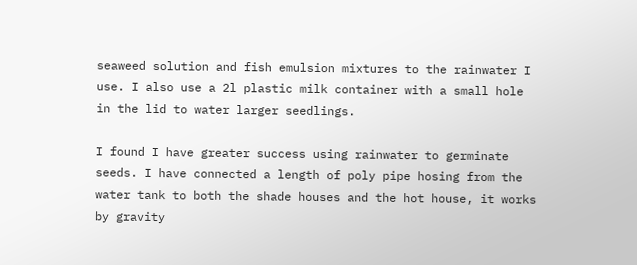seaweed solution and fish emulsion mixtures to the rainwater I use. I also use a 2l plastic milk container with a small hole in the lid to water larger seedlings.

I found I have greater success using rainwater to germinate seeds. I have connected a length of poly pipe hosing from the water tank to both the shade houses and the hot house, it works by gravity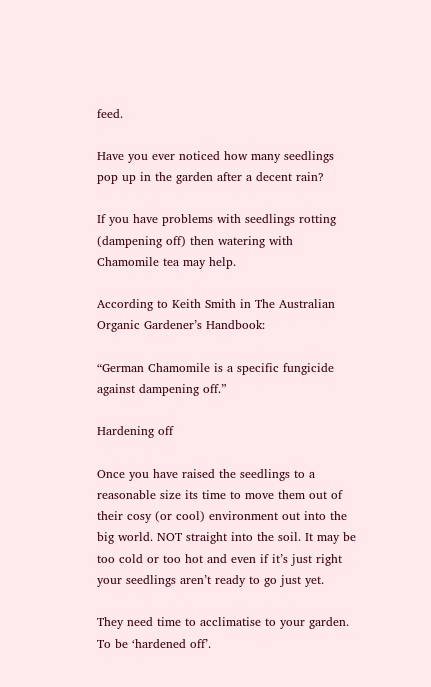feed.

Have you ever noticed how many seedlings pop up in the garden after a decent rain?

If you have problems with seedlings rotting (dampening off) then watering with Chamomile tea may help.

According to Keith Smith in The Australian Organic Gardener’s Handbook:

“German Chamomile is a specific fungicide against dampening off.”

Hardening off

Once you have raised the seedlings to a reasonable size its time to move them out of their cosy (or cool) environment out into the big world. NOT straight into the soil. It may be too cold or too hot and even if it’s just right your seedlings aren’t ready to go just yet.

They need time to acclimatise to your garden. To be ‘hardened off’.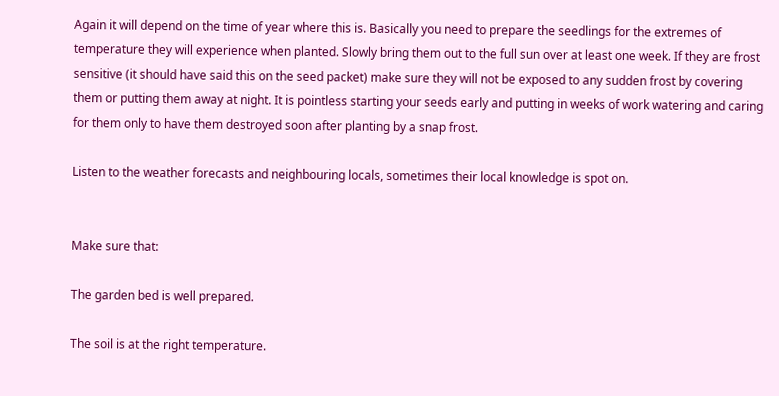Again it will depend on the time of year where this is. Basically you need to prepare the seedlings for the extremes of temperature they will experience when planted. Slowly bring them out to the full sun over at least one week. If they are frost sensitive (it should have said this on the seed packet) make sure they will not be exposed to any sudden frost by covering them or putting them away at night. It is pointless starting your seeds early and putting in weeks of work watering and caring for them only to have them destroyed soon after planting by a snap frost.

Listen to the weather forecasts and neighbouring locals, sometimes their local knowledge is spot on.


Make sure that:

The garden bed is well prepared.

The soil is at the right temperature.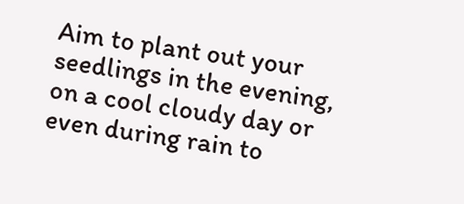Aim to plant out your seedlings in the evening, on a cool cloudy day or even during rain to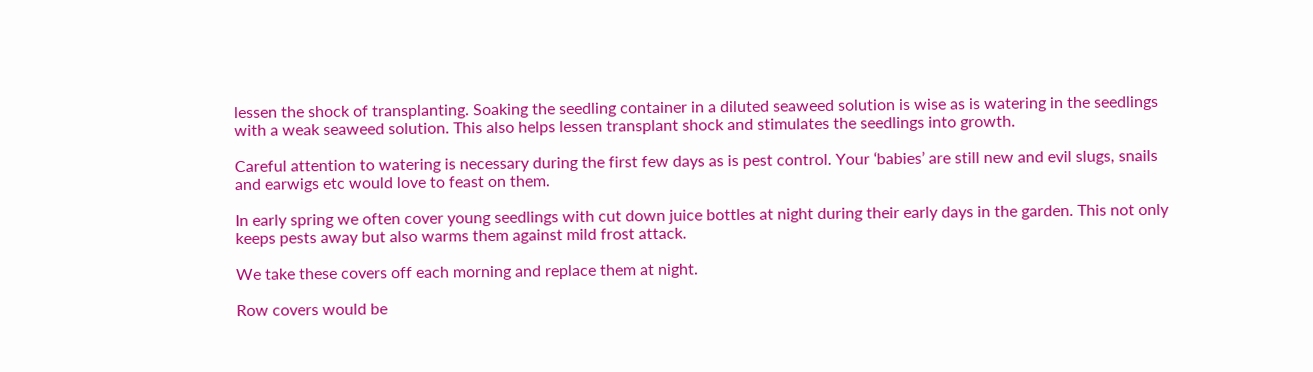lessen the shock of transplanting. Soaking the seedling container in a diluted seaweed solution is wise as is watering in the seedlings with a weak seaweed solution. This also helps lessen transplant shock and stimulates the seedlings into growth.

Careful attention to watering is necessary during the first few days as is pest control. Your ‘babies’ are still new and evil slugs, snails and earwigs etc would love to feast on them.

In early spring we often cover young seedlings with cut down juice bottles at night during their early days in the garden. This not only keeps pests away but also warms them against mild frost attack.

We take these covers off each morning and replace them at night.

Row covers would be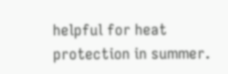helpful for heat protection in summer.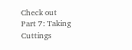Check out Part 7: Taking Cuttings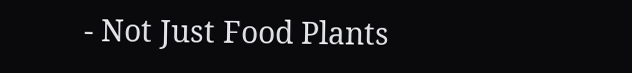- Not Just Food Plants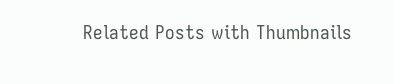Related Posts with Thumbnails